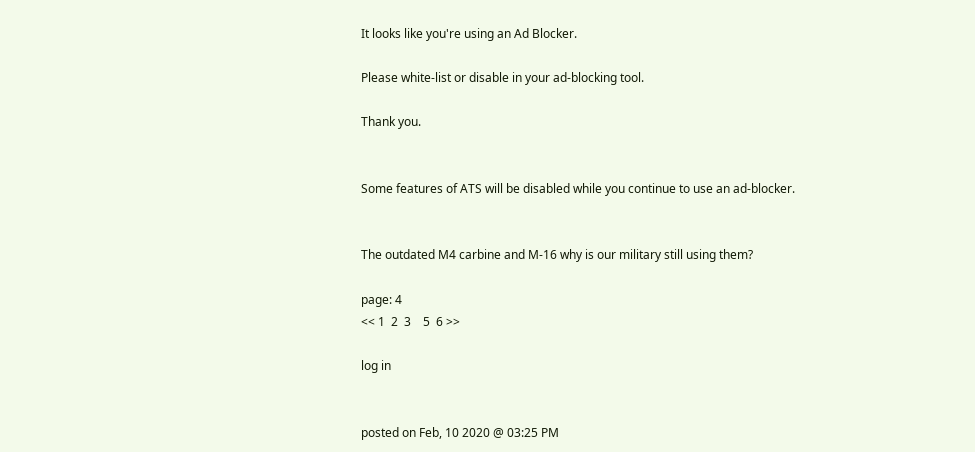It looks like you're using an Ad Blocker.

Please white-list or disable in your ad-blocking tool.

Thank you.


Some features of ATS will be disabled while you continue to use an ad-blocker.


The outdated M4 carbine and M-16 why is our military still using them?

page: 4
<< 1  2  3    5  6 >>

log in


posted on Feb, 10 2020 @ 03:25 PM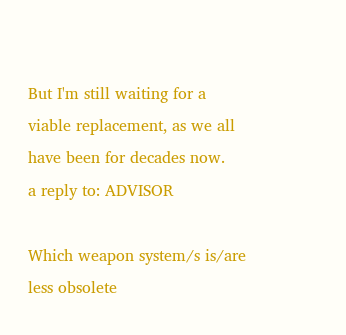But I'm still waiting for a viable replacement, as we all have been for decades now.
a reply to: ADVISOR

Which weapon system/s is/are less obsolete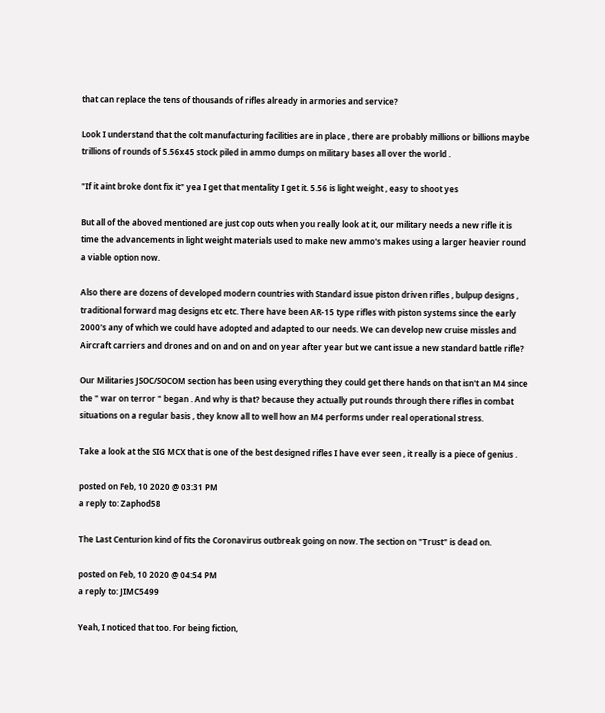that can replace the tens of thousands of rifles already in armories and service?

Look I understand that the colt manufacturing facilities are in place , there are probably millions or billions maybe trillions of rounds of 5.56x45 stock piled in ammo dumps on military bases all over the world .

"If it aint broke dont fix it" yea I get that mentality I get it. 5.56 is light weight , easy to shoot yes

But all of the aboved mentioned are just cop outs when you really look at it, our military needs a new rifle it is time the advancements in light weight materials used to make new ammo's makes using a larger heavier round a viable option now.

Also there are dozens of developed modern countries with Standard issue piston driven rifles , bulpup designs , traditional forward mag designs etc etc. There have been AR-15 type rifles with piston systems since the early 2000's any of which we could have adopted and adapted to our needs. We can develop new cruise missles and Aircraft carriers and drones and on and on and on year after year but we cant issue a new standard battle rifle?

Our Militaries JSOC/SOCOM section has been using everything they could get there hands on that isn't an M4 since the " war on terror " began . And why is that? because they actually put rounds through there rifles in combat situations on a regular basis , they know all to well how an M4 performs under real operational stress.

Take a look at the SIG MCX that is one of the best designed rifles I have ever seen , it really is a piece of genius .

posted on Feb, 10 2020 @ 03:31 PM
a reply to: Zaphod58

The Last Centurion kind of fits the Coronavirus outbreak going on now. The section on "Trust" is dead on.

posted on Feb, 10 2020 @ 04:54 PM
a reply to: JIMC5499

Yeah, I noticed that too. For being fiction,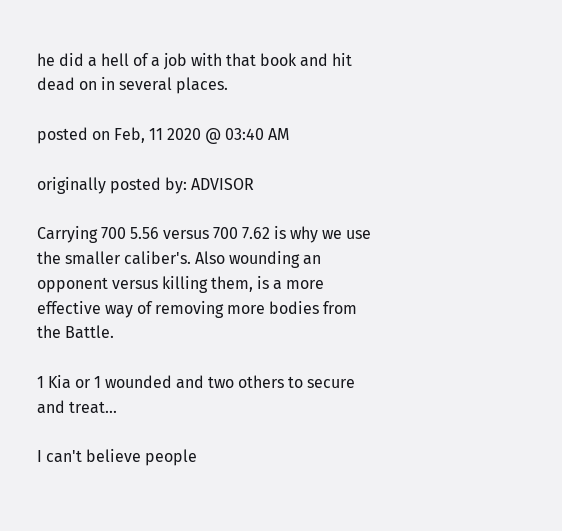he did a hell of a job with that book and hit dead on in several places.

posted on Feb, 11 2020 @ 03:40 AM

originally posted by: ADVISOR

Carrying 700 5.56 versus 700 7.62 is why we use the smaller caliber's. Also wounding an opponent versus killing them, is a more effective way of removing more bodies from the Battle.

1 Kia or 1 wounded and two others to secure and treat...

I can't believe people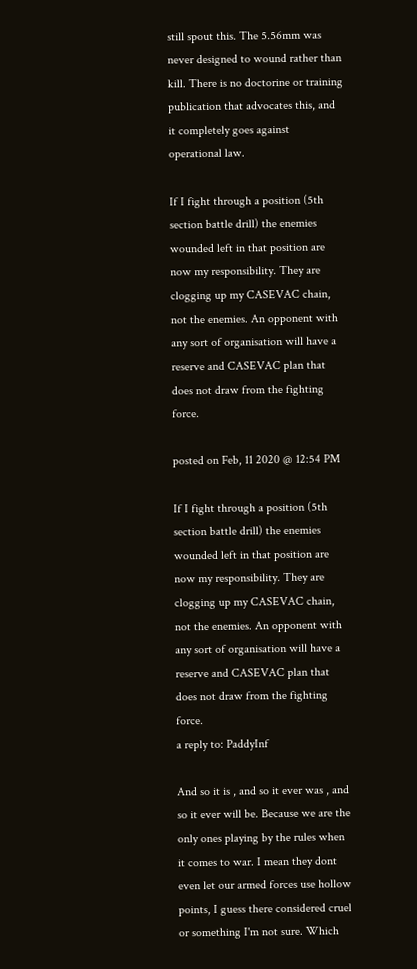still spout this. The 5.56mm was never designed to wound rather than kill. There is no doctorine or training publication that advocates this, and it completely goes against operational law.

If I fight through a position (5th section battle drill) the enemies wounded left in that position are now my responsibility. They are clogging up my CASEVAC chain, not the enemies. An opponent with any sort of organisation will have a reserve and CASEVAC plan that does not draw from the fighting force.

posted on Feb, 11 2020 @ 12:54 PM

If I fight through a position (5th section battle drill) the enemies wounded left in that position are now my responsibility. They are clogging up my CASEVAC chain, not the enemies. An opponent with any sort of organisation will have a reserve and CASEVAC plan that does not draw from the fighting force.
a reply to: PaddyInf

And so it is , and so it ever was , and so it ever will be. Because we are the only ones playing by the rules when it comes to war. I mean they dont even let our armed forces use hollow points, I guess there considered cruel or something I'm not sure. Which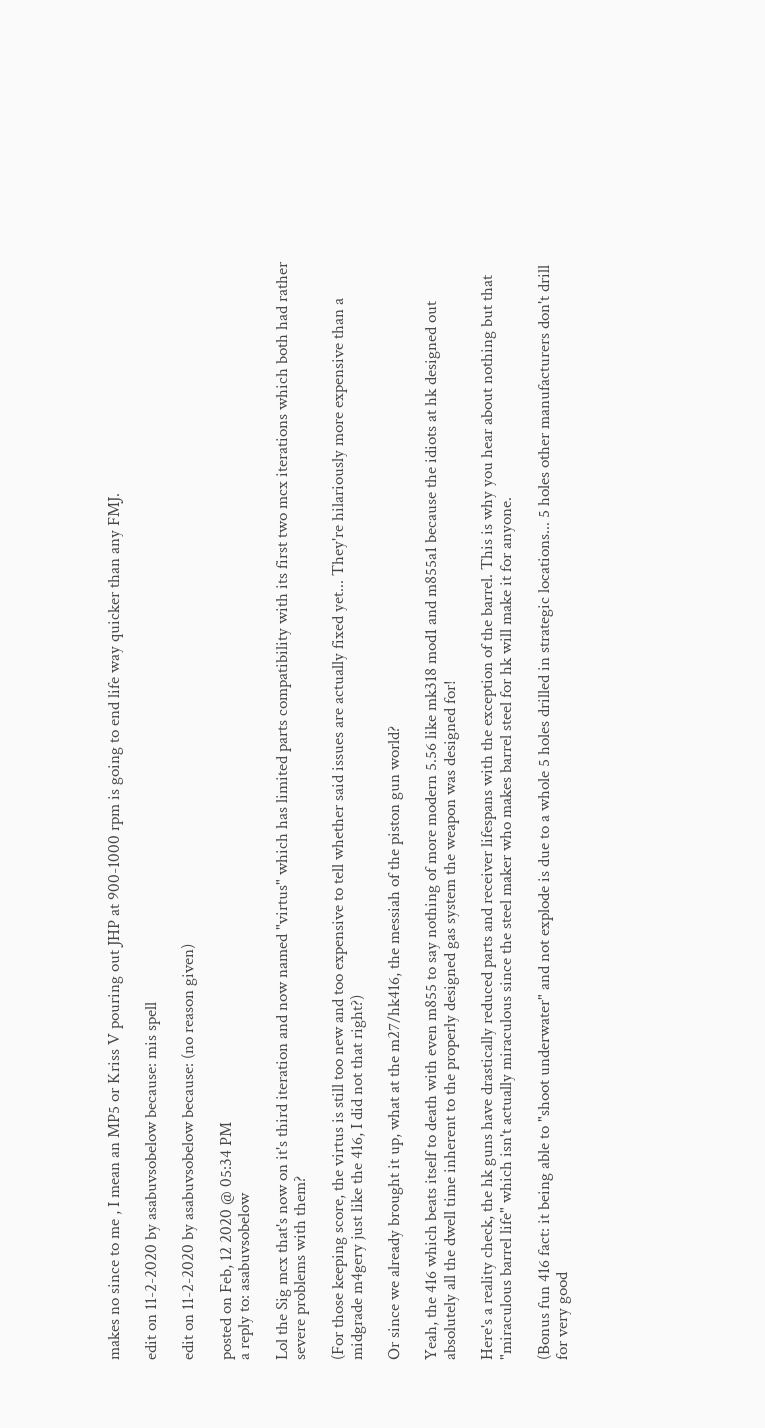makes no since to me , I mean an MP5 or Kriss V pouring out JHP at 900-1000 rpm is going to end life way quicker than any FMJ.

edit on 11-2-2020 by asabuvsobelow because: mis spell

edit on 11-2-2020 by asabuvsobelow because: (no reason given)

posted on Feb, 12 2020 @ 05:34 PM
a reply to: asabuvsobelow

Lol the Sig mcx that's now on it's third iteration and now named "virtus" which has limited parts compatibility with its first two mcx iterations which both had rather severe problems with them?

(For those keeping score, the virtus is still too new and too expensive to tell whether said issues are actually fixed yet... They're hilariously more expensive than a midgrade m4gery just like the 416, I did not that right?)

Or since we already brought it up, what at the m27/hk416, the messiah of the piston gun world?

Yeah, the 416 which beats itself to death with even m855 to say nothing of more modern 5.56 like mk318 mod1 and m855a1 because the idiots at hk designed out absolutely all the dwell time inherent to the properly designed gas system the weapon was designed for!

Here's a reality check, the hk guns have drastically reduced parts and receiver lifespans with the exception of the barrel. This is why you hear about nothing but that "miraculous barrel life" which isn't actually miraculous since the steel maker who makes barrel steel for hk will make it for anyone.

(Bonus fun 416 fact: it being able to "shoot underwater" and not explode is due to a whole 5 holes drilled in strategic locations... 5 holes other manufacturers don't drill for very good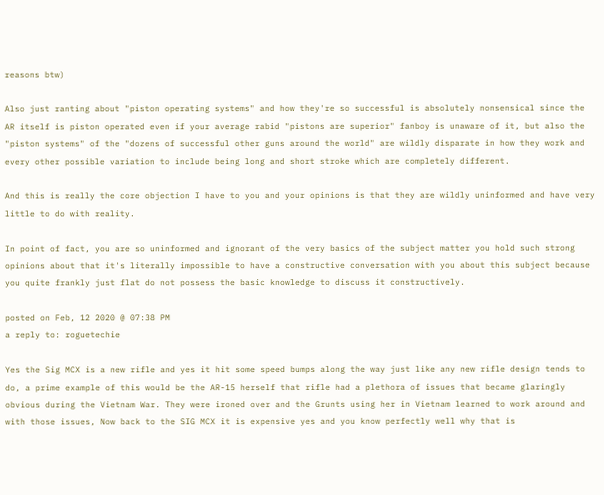reasons btw)

Also just ranting about "piston operating systems" and how they're so successful is absolutely nonsensical since the AR itself is piston operated even if your average rabid "pistons are superior" fanboy is unaware of it, but also the "piston systems" of the "dozens of successful other guns around the world" are wildly disparate in how they work and every other possible variation to include being long and short stroke which are completely different.

And this is really the core objection I have to you and your opinions is that they are wildly uninformed and have very little to do with reality.

In point of fact, you are so uninformed and ignorant of the very basics of the subject matter you hold such strong opinions about that it's literally impossible to have a constructive conversation with you about this subject because you quite frankly just flat do not possess the basic knowledge to discuss it constructively.

posted on Feb, 12 2020 @ 07:38 PM
a reply to: roguetechie

Yes the Sig MCX is a new rifle and yes it hit some speed bumps along the way just like any new rifle design tends to do, a prime example of this would be the AR-15 herself that rifle had a plethora of issues that became glaringly obvious during the Vietnam War. They were ironed over and the Grunts using her in Vietnam learned to work around and with those issues, Now back to the SIG MCX it is expensive yes and you know perfectly well why that is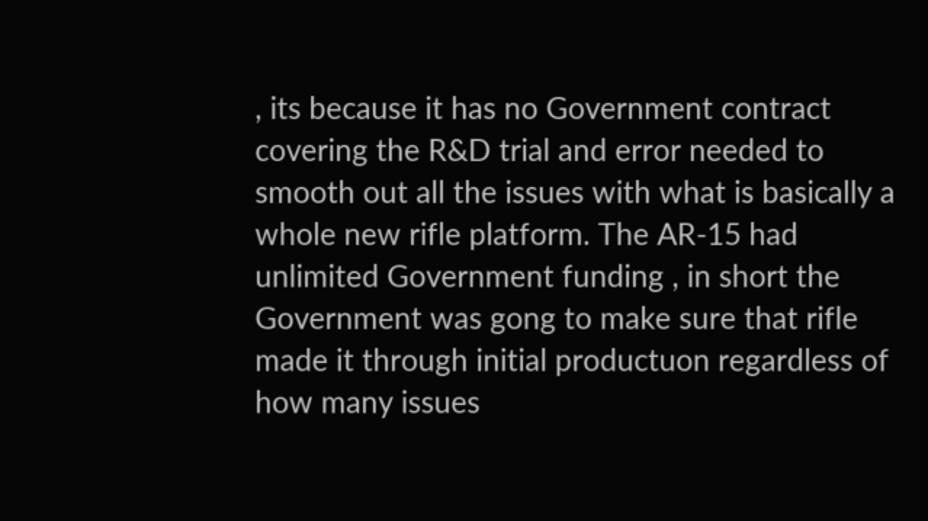, its because it has no Government contract covering the R&D trial and error needed to smooth out all the issues with what is basically a whole new rifle platform. The AR-15 had unlimited Government funding , in short the Government was gong to make sure that rifle made it through initial productuon regardless of how many issues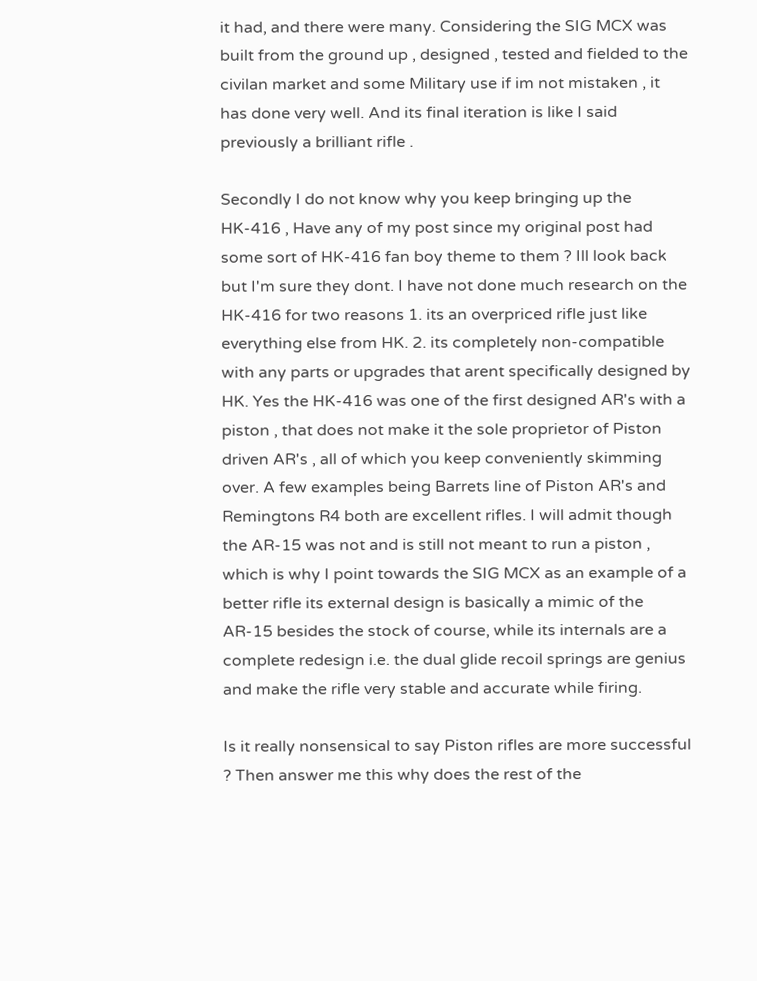it had, and there were many. Considering the SIG MCX was built from the ground up , designed , tested and fielded to the civilan market and some Military use if im not mistaken , it has done very well. And its final iteration is like I said previously a brilliant rifle .

Secondly I do not know why you keep bringing up the HK-416 , Have any of my post since my original post had some sort of HK-416 fan boy theme to them ? Ill look back but I'm sure they dont. I have not done much research on the HK-416 for two reasons 1. its an overpriced rifle just like everything else from HK. 2. its completely non-compatible with any parts or upgrades that arent specifically designed by HK. Yes the HK-416 was one of the first designed AR's with a piston , that does not make it the sole proprietor of Piston driven AR's , all of which you keep conveniently skimming over. A few examples being Barrets line of Piston AR's and Remingtons R4 both are excellent rifles. I will admit though the AR-15 was not and is still not meant to run a piston , which is why I point towards the SIG MCX as an example of a better rifle its external design is basically a mimic of the AR-15 besides the stock of course, while its internals are a complete redesign i.e. the dual glide recoil springs are genius and make the rifle very stable and accurate while firing.

Is it really nonsensical to say Piston rifles are more successful ? Then answer me this why does the rest of the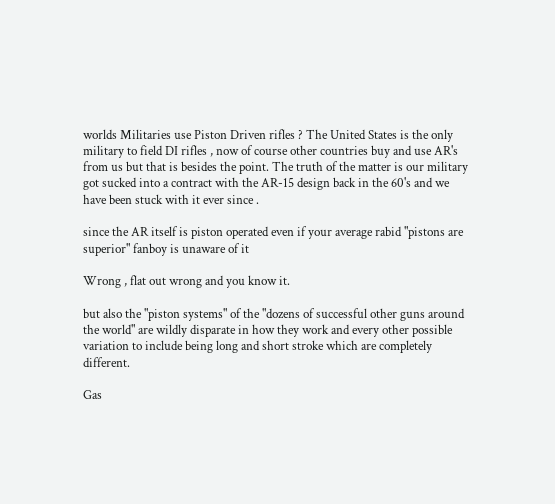worlds Militaries use Piston Driven rifles ? The United States is the only military to field DI rifles , now of course other countries buy and use AR's from us but that is besides the point. The truth of the matter is our military got sucked into a contract with the AR-15 design back in the 60's and we have been stuck with it ever since .

since the AR itself is piston operated even if your average rabid "pistons are superior" fanboy is unaware of it

Wrong , flat out wrong and you know it.

but also the "piston systems" of the "dozens of successful other guns around the world" are wildly disparate in how they work and every other possible variation to include being long and short stroke which are completely different.

Gas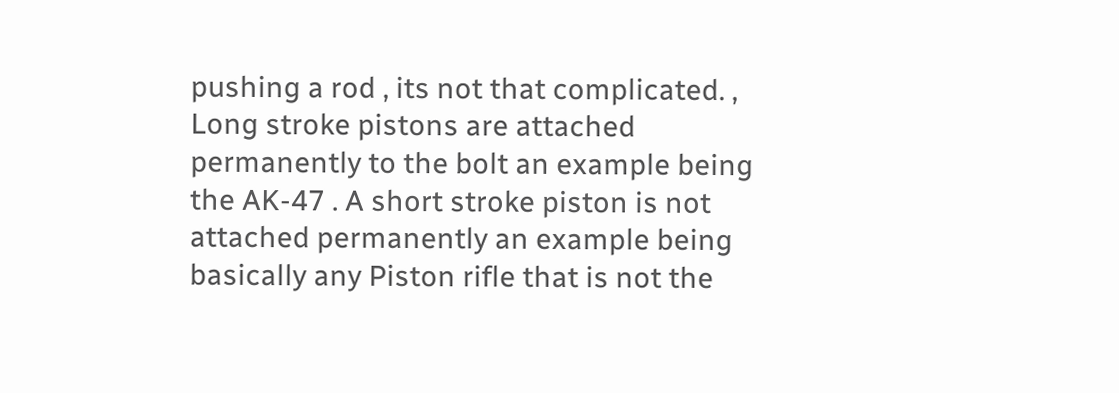pushing a rod , its not that complicated. , Long stroke pistons are attached permanently to the bolt an example being the AK-47 . A short stroke piston is not attached permanently an example being basically any Piston rifle that is not the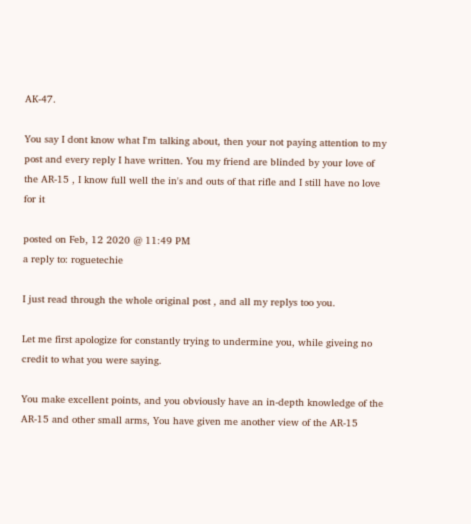AK-47.

You say I dont know what I'm talking about, then your not paying attention to my post and every reply I have written. You my friend are blinded by your love of the AR-15 , I know full well the in's and outs of that rifle and I still have no love for it

posted on Feb, 12 2020 @ 11:49 PM
a reply to: roguetechie

I just read through the whole original post , and all my replys too you.

Let me first apologize for constantly trying to undermine you, while giveing no credit to what you were saying.

You make excellent points, and you obviously have an in-depth knowledge of the AR-15 and other small arms, You have given me another view of the AR-15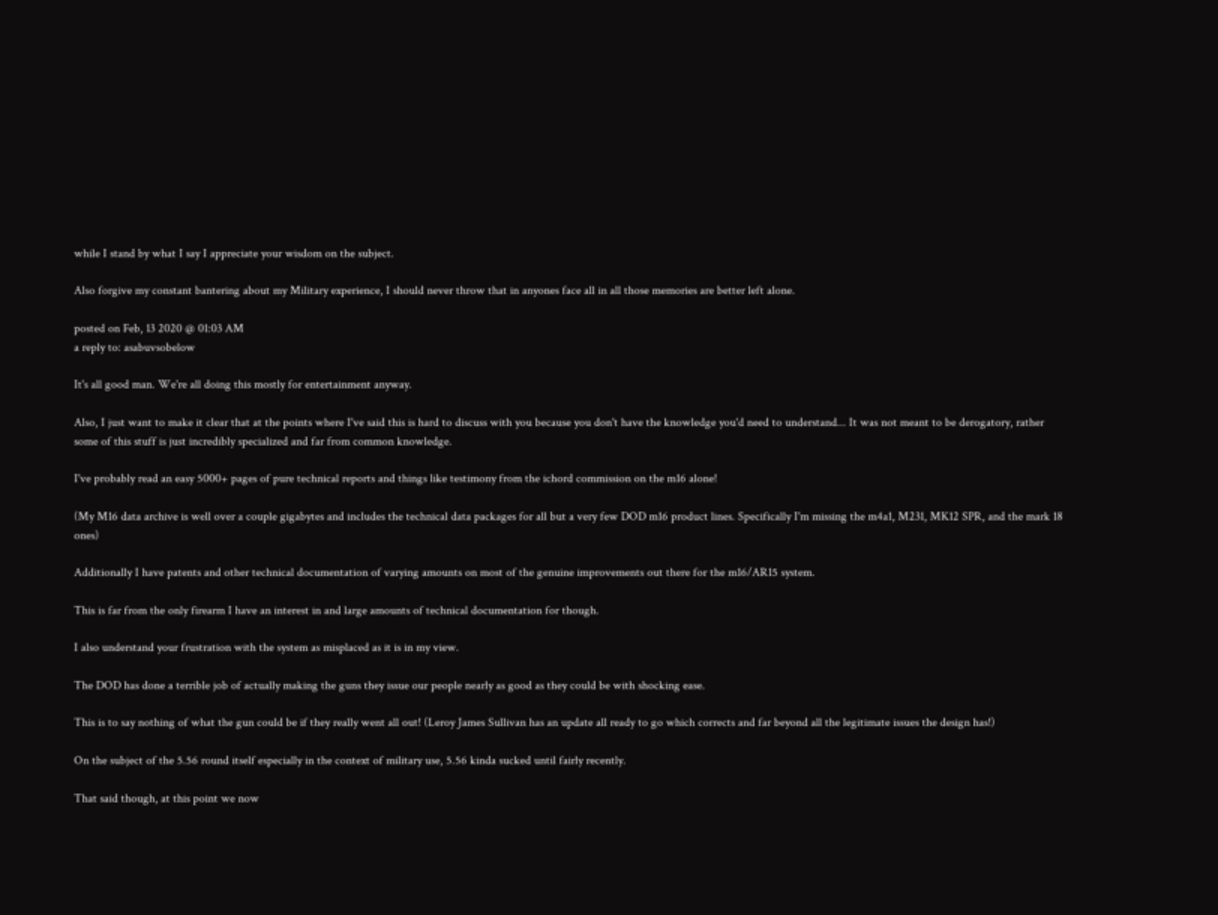while I stand by what I say I appreciate your wisdom on the subject.

Also forgive my constant bantering about my Military experience, I should never throw that in anyones face all in all those memories are better left alone.

posted on Feb, 13 2020 @ 01:03 AM
a reply to: asabuvsobelow

It's all good man. We're all doing this mostly for entertainment anyway.

Also, I just want to make it clear that at the points where I've said this is hard to discuss with you because you don't have the knowledge you'd need to understand... It was not meant to be derogatory, rather some of this stuff is just incredibly specialized and far from common knowledge.

I've probably read an easy 5000+ pages of pure technical reports and things like testimony from the ichord commission on the m16 alone!

(My M16 data archive is well over a couple gigabytes and includes the technical data packages for all but a very few DOD m16 product lines. Specifically I'm missing the m4a1, M231, MK12 SPR, and the mark 18 ones)

Additionally I have patents and other technical documentation of varying amounts on most of the genuine improvements out there for the m16/AR15 system.

This is far from the only firearm I have an interest in and large amounts of technical documentation for though.

I also understand your frustration with the system as misplaced as it is in my view.

The DOD has done a terrible job of actually making the guns they issue our people nearly as good as they could be with shocking ease.

This is to say nothing of what the gun could be if they really went all out! (Leroy James Sullivan has an update all ready to go which corrects and far beyond all the legitimate issues the design has!)

On the subject of the 5.56 round itself especially in the context of military use, 5.56 kinda sucked until fairly recently.

That said though, at this point we now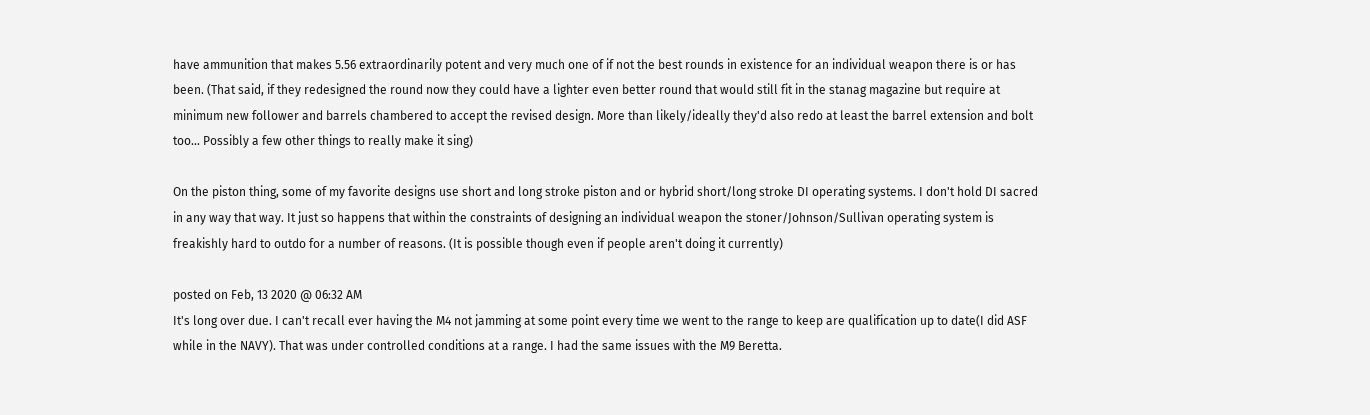have ammunition that makes 5.56 extraordinarily potent and very much one of if not the best rounds in existence for an individual weapon there is or has been. (That said, if they redesigned the round now they could have a lighter even better round that would still fit in the stanag magazine but require at minimum new follower and barrels chambered to accept the revised design. More than likely/ideally they'd also redo at least the barrel extension and bolt too... Possibly a few other things to really make it sing)

On the piston thing, some of my favorite designs use short and long stroke piston and or hybrid short/long stroke DI operating systems. I don't hold DI sacred in any way that way. It just so happens that within the constraints of designing an individual weapon the stoner/Johnson/Sullivan operating system is freakishly hard to outdo for a number of reasons. (It is possible though even if people aren't doing it currently)

posted on Feb, 13 2020 @ 06:32 AM
It's long over due. I can't recall ever having the M4 not jamming at some point every time we went to the range to keep are qualification up to date(I did ASF while in the NAVY). That was under controlled conditions at a range. I had the same issues with the M9 Beretta.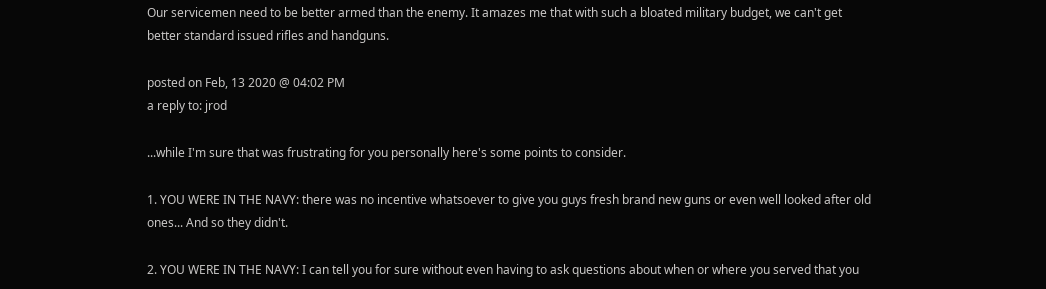Our servicemen need to be better armed than the enemy. It amazes me that with such a bloated military budget, we can't get better standard issued rifles and handguns.

posted on Feb, 13 2020 @ 04:02 PM
a reply to: jrod

...while I'm sure that was frustrating for you personally here's some points to consider.

1. YOU WERE IN THE NAVY: there was no incentive whatsoever to give you guys fresh brand new guns or even well looked after old ones... And so they didn't.

2. YOU WERE IN THE NAVY: I can tell you for sure without even having to ask questions about when or where you served that you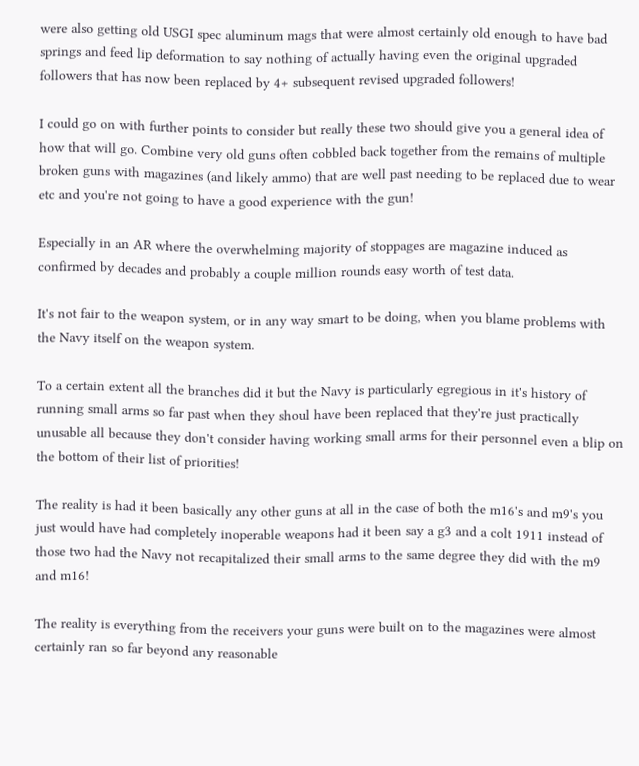were also getting old USGI spec aluminum mags that were almost certainly old enough to have bad springs and feed lip deformation to say nothing of actually having even the original upgraded followers that has now been replaced by 4+ subsequent revised upgraded followers!

I could go on with further points to consider but really these two should give you a general idea of how that will go. Combine very old guns often cobbled back together from the remains of multiple broken guns with magazines (and likely ammo) that are well past needing to be replaced due to wear etc and you're not going to have a good experience with the gun!

Especially in an AR where the overwhelming majority of stoppages are magazine induced as confirmed by decades and probably a couple million rounds easy worth of test data.

It's not fair to the weapon system, or in any way smart to be doing, when you blame problems with the Navy itself on the weapon system.

To a certain extent all the branches did it but the Navy is particularly egregious in it's history of running small arms so far past when they shoul have been replaced that they're just practically unusable all because they don't consider having working small arms for their personnel even a blip on the bottom of their list of priorities!

The reality is had it been basically any other guns at all in the case of both the m16's and m9's you just would have had completely inoperable weapons had it been say a g3 and a colt 1911 instead of those two had the Navy not recapitalized their small arms to the same degree they did with the m9 and m16!

The reality is everything from the receivers your guns were built on to the magazines were almost certainly ran so far beyond any reasonable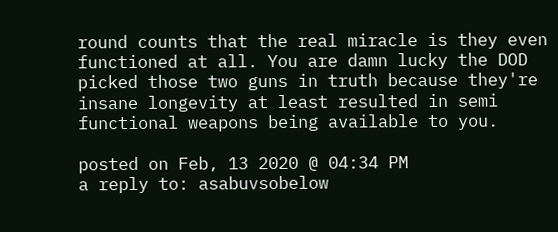round counts that the real miracle is they even functioned at all. You are damn lucky the DOD picked those two guns in truth because they're insane longevity at least resulted in semi functional weapons being available to you.

posted on Feb, 13 2020 @ 04:34 PM
a reply to: asabuvsobelow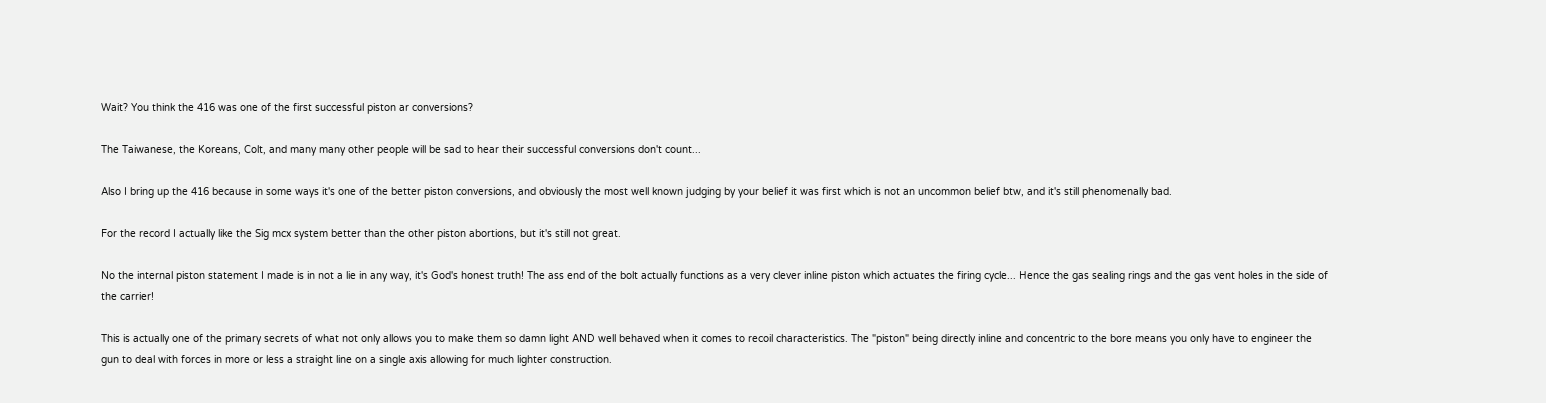Wait? You think the 416 was one of the first successful piston ar conversions?

The Taiwanese, the Koreans, Colt, and many many other people will be sad to hear their successful conversions don't count...

Also I bring up the 416 because in some ways it's one of the better piston conversions, and obviously the most well known judging by your belief it was first which is not an uncommon belief btw, and it's still phenomenally bad.

For the record I actually like the Sig mcx system better than the other piston abortions, but it's still not great.

No the internal piston statement I made is in not a lie in any way, it's God's honest truth! The ass end of the bolt actually functions as a very clever inline piston which actuates the firing cycle... Hence the gas sealing rings and the gas vent holes in the side of the carrier!

This is actually one of the primary secrets of what not only allows you to make them so damn light AND well behaved when it comes to recoil characteristics. The "piston" being directly inline and concentric to the bore means you only have to engineer the gun to deal with forces in more or less a straight line on a single axis allowing for much lighter construction.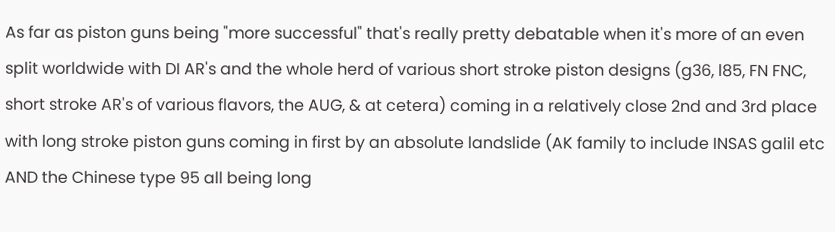As far as piston guns being "more successful" that's really pretty debatable when it's more of an even split worldwide with DI AR's and the whole herd of various short stroke piston designs (g36, l85, FN FNC, short stroke AR's of various flavors, the AUG, & at cetera) coming in a relatively close 2nd and 3rd place with long stroke piston guns coming in first by an absolute landslide (AK family to include INSAS galil etc AND the Chinese type 95 all being long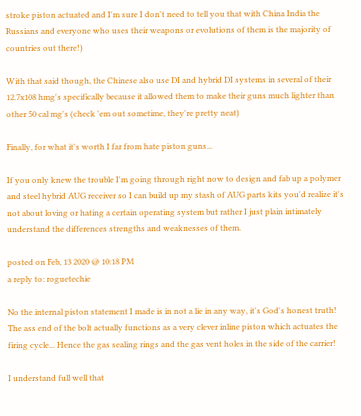stroke piston actuated and I'm sure I don't need to tell you that with China India the Russians and everyone who uses their weapons or evolutions of them is the majority of countries out there!)

With that said though, the Chinese also use DI and hybrid DI systems in several of their 12.7x108 hmg's specifically because it allowed them to make their guns much lighter than other 50 cal mg's (check 'em out sometime, they're pretty neat)

Finally, for what it's worth I far from hate piston guns...

If you only knew the trouble I'm going through right now to design and fab up a polymer and steel hybrid AUG receiver so I can build up my stash of AUG parts kits you'd realize it's not about loving or hating a certain operating system but rather I just plain intimately understand the differences strengths and weaknesses of them.

posted on Feb, 13 2020 @ 10:18 PM
a reply to: roguetechie

No the internal piston statement I made is in not a lie in any way, it's God's honest truth! The ass end of the bolt actually functions as a very clever inline piston which actuates the firing cycle... Hence the gas sealing rings and the gas vent holes in the side of the carrier!

I understand full well that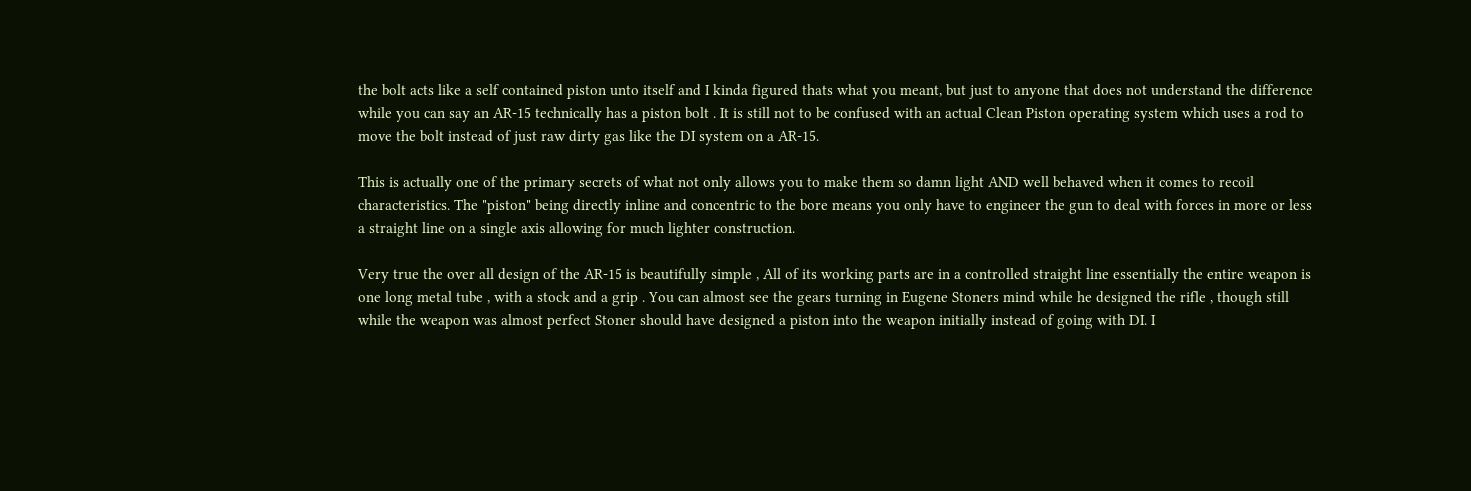the bolt acts like a self contained piston unto itself and I kinda figured thats what you meant, but just to anyone that does not understand the difference while you can say an AR-15 technically has a piston bolt . It is still not to be confused with an actual Clean Piston operating system which uses a rod to move the bolt instead of just raw dirty gas like the DI system on a AR-15.

This is actually one of the primary secrets of what not only allows you to make them so damn light AND well behaved when it comes to recoil characteristics. The "piston" being directly inline and concentric to the bore means you only have to engineer the gun to deal with forces in more or less a straight line on a single axis allowing for much lighter construction.

Very true the over all design of the AR-15 is beautifully simple , All of its working parts are in a controlled straight line essentially the entire weapon is one long metal tube , with a stock and a grip . You can almost see the gears turning in Eugene Stoners mind while he designed the rifle , though still while the weapon was almost perfect Stoner should have designed a piston into the weapon initially instead of going with DI. I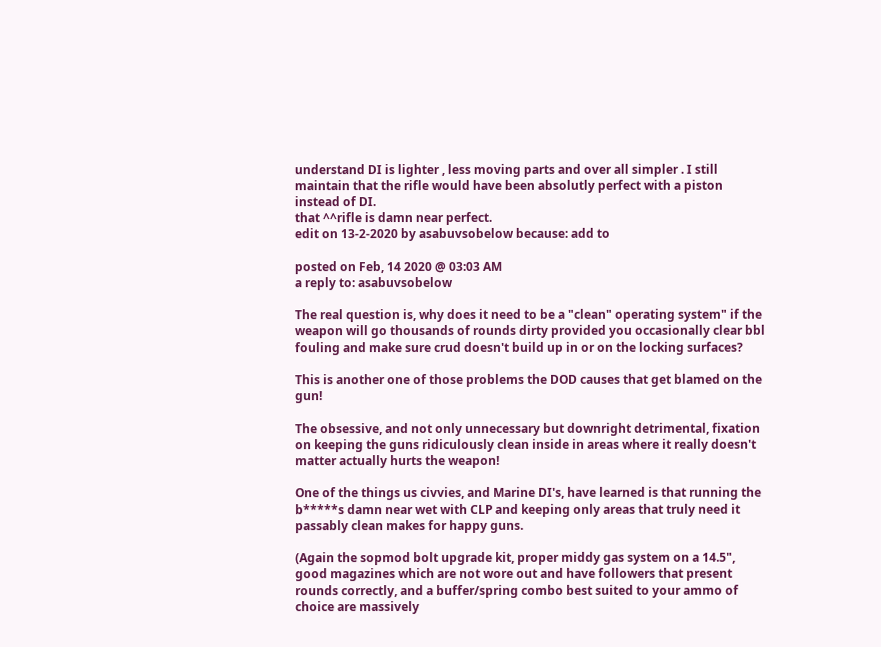understand DI is lighter , less moving parts and over all simpler . I still maintain that the rifle would have been absolutly perfect with a piston instead of DI.
that ^^rifle is damn near perfect.
edit on 13-2-2020 by asabuvsobelow because: add to

posted on Feb, 14 2020 @ 03:03 AM
a reply to: asabuvsobelow

The real question is, why does it need to be a "clean" operating system" if the weapon will go thousands of rounds dirty provided you occasionally clear bbl fouling and make sure crud doesn't build up in or on the locking surfaces?

This is another one of those problems the DOD causes that get blamed on the gun!

The obsessive, and not only unnecessary but downright detrimental, fixation on keeping the guns ridiculously clean inside in areas where it really doesn't matter actually hurts the weapon!

One of the things us civvies, and Marine DI's, have learned is that running the b*****s damn near wet with CLP and keeping only areas that truly need it passably clean makes for happy guns.

(Again the sopmod bolt upgrade kit, proper middy gas system on a 14.5", good magazines which are not wore out and have followers that present rounds correctly, and a buffer/spring combo best suited to your ammo of choice are massively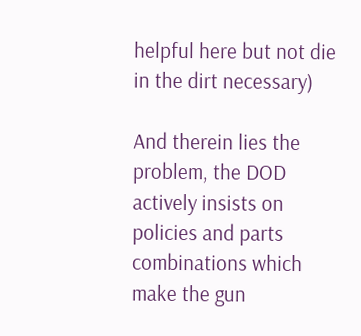helpful here but not die in the dirt necessary)

And therein lies the problem, the DOD actively insists on policies and parts combinations which make the gun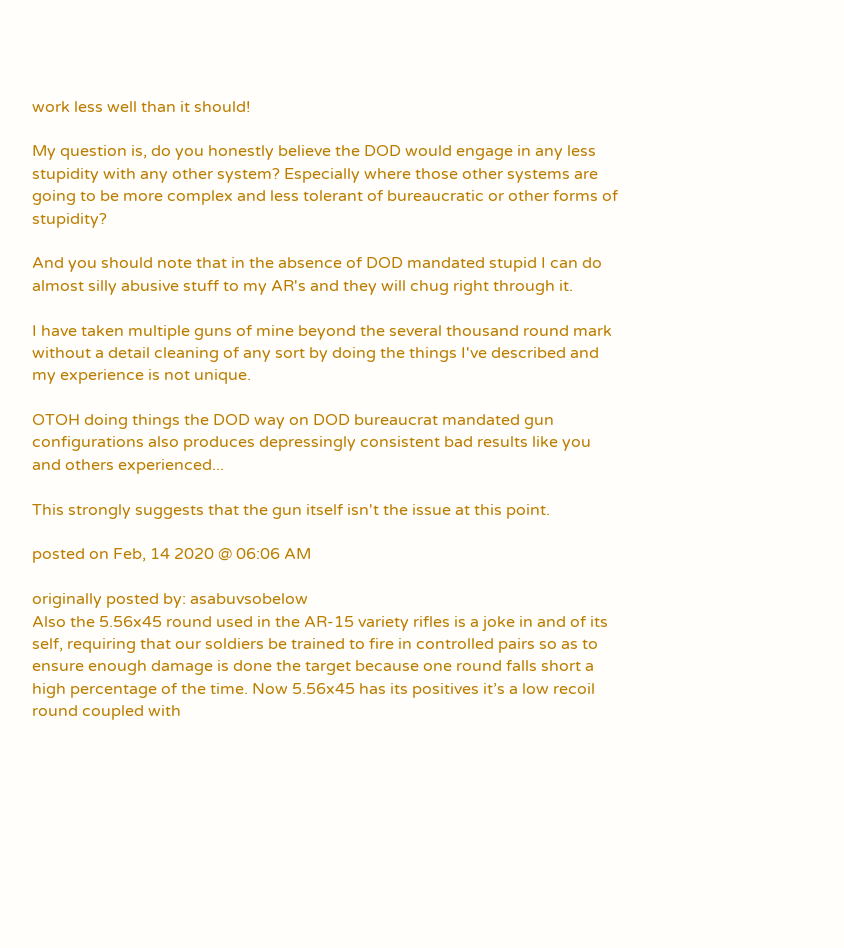work less well than it should!

My question is, do you honestly believe the DOD would engage in any less stupidity with any other system? Especially where those other systems are going to be more complex and less tolerant of bureaucratic or other forms of stupidity?

And you should note that in the absence of DOD mandated stupid I can do almost silly abusive stuff to my AR's and they will chug right through it.

I have taken multiple guns of mine beyond the several thousand round mark without a detail cleaning of any sort by doing the things I've described and my experience is not unique.

OTOH doing things the DOD way on DOD bureaucrat mandated gun configurations also produces depressingly consistent bad results like you and others experienced...

This strongly suggests that the gun itself isn't the issue at this point.

posted on Feb, 14 2020 @ 06:06 AM

originally posted by: asabuvsobelow
Also the 5.56x45 round used in the AR-15 variety rifles is a joke in and of its self, requiring that our soldiers be trained to fire in controlled pairs so as to ensure enough damage is done the target because one round falls short a high percentage of the time. Now 5.56x45 has its positives it’s a low recoil round coupled with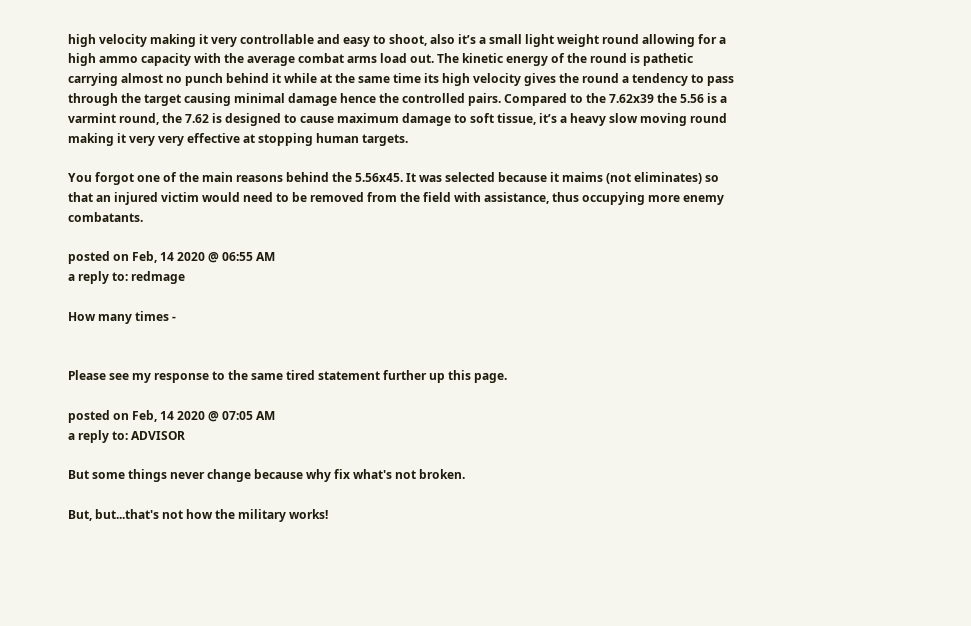high velocity making it very controllable and easy to shoot, also it’s a small light weight round allowing for a high ammo capacity with the average combat arms load out. The kinetic energy of the round is pathetic carrying almost no punch behind it while at the same time its high velocity gives the round a tendency to pass through the target causing minimal damage hence the controlled pairs. Compared to the 7.62x39 the 5.56 is a varmint round, the 7.62 is designed to cause maximum damage to soft tissue, it’s a heavy slow moving round making it very very effective at stopping human targets.

You forgot one of the main reasons behind the 5.56x45. It was selected because it maims (not eliminates) so that an injured victim would need to be removed from the field with assistance, thus occupying more enemy combatants.

posted on Feb, 14 2020 @ 06:55 AM
a reply to: redmage

How many times -


Please see my response to the same tired statement further up this page.

posted on Feb, 14 2020 @ 07:05 AM
a reply to: ADVISOR

But some things never change because why fix what's not broken.

But, but...that's not how the military works!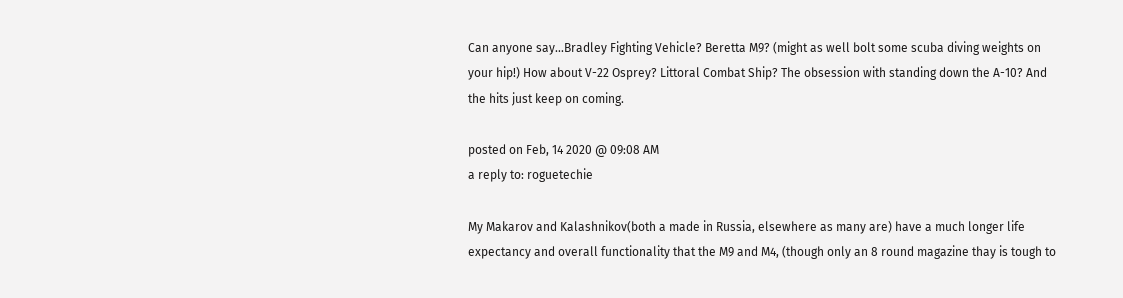Can anyone say...Bradley Fighting Vehicle? Beretta M9? (might as well bolt some scuba diving weights on your hip!) How about V-22 Osprey? Littoral Combat Ship? The obsession with standing down the A-10? And the hits just keep on coming.

posted on Feb, 14 2020 @ 09:08 AM
a reply to: roguetechie

My Makarov and Kalashnikov(both a made in Russia, elsewhere as many are) have a much longer life expectancy and overall functionality that the M9 and M4, (though only an 8 round magazine thay is tough to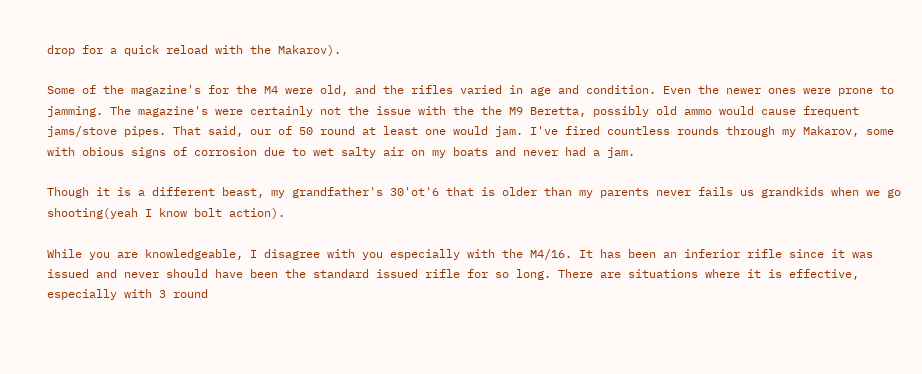drop for a quick reload with the Makarov).

Some of the magazine's for the M4 were old, and the rifles varied in age and condition. Even the newer ones were prone to jamming. The magazine's were certainly not the issue with the the M9 Beretta, possibly old ammo would cause frequent jams/stove pipes. That said, our of 50 round at least one would jam. I've fired countless rounds through my Makarov, some with obious signs of corrosion due to wet salty air on my boats and never had a jam.

Though it is a different beast, my grandfather's 30'ot'6 that is older than my parents never fails us grandkids when we go shooting(yeah I know bolt action).

While you are knowledgeable, I disagree with you especially with the M4/16. It has been an inferior rifle since it was issued and never should have been the standard issued rifle for so long. There are situations where it is effective, especially with 3 round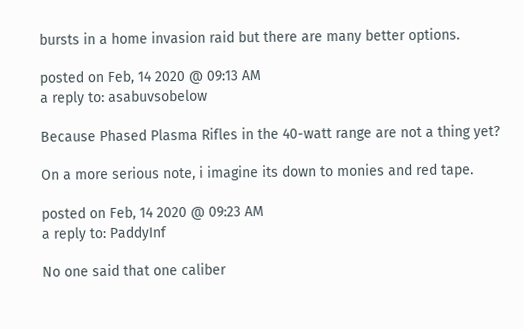bursts in a home invasion raid but there are many better options.

posted on Feb, 14 2020 @ 09:13 AM
a reply to: asabuvsobelow

Because Phased Plasma Rifles in the 40-watt range are not a thing yet?

On a more serious note, i imagine its down to monies and red tape.

posted on Feb, 14 2020 @ 09:23 AM
a reply to: PaddyInf

No one said that one caliber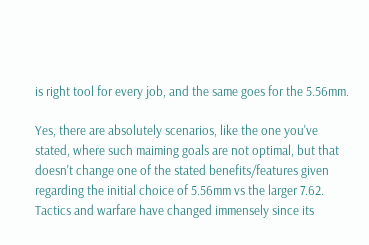is right tool for every job, and the same goes for the 5.56mm.

Yes, there are absolutely scenarios, like the one you've stated, where such maiming goals are not optimal, but that doesn't change one of the stated benefits/features given regarding the initial choice of 5.56mm vs the larger 7.62. Tactics and warfare have changed immensely since its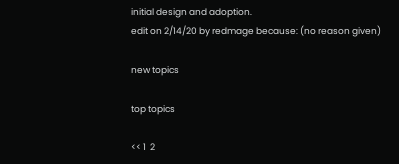initial design and adoption.
edit on 2/14/20 by redmage because: (no reason given)

new topics

top topics

<< 1  2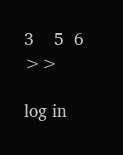3    5  6 >>

log in